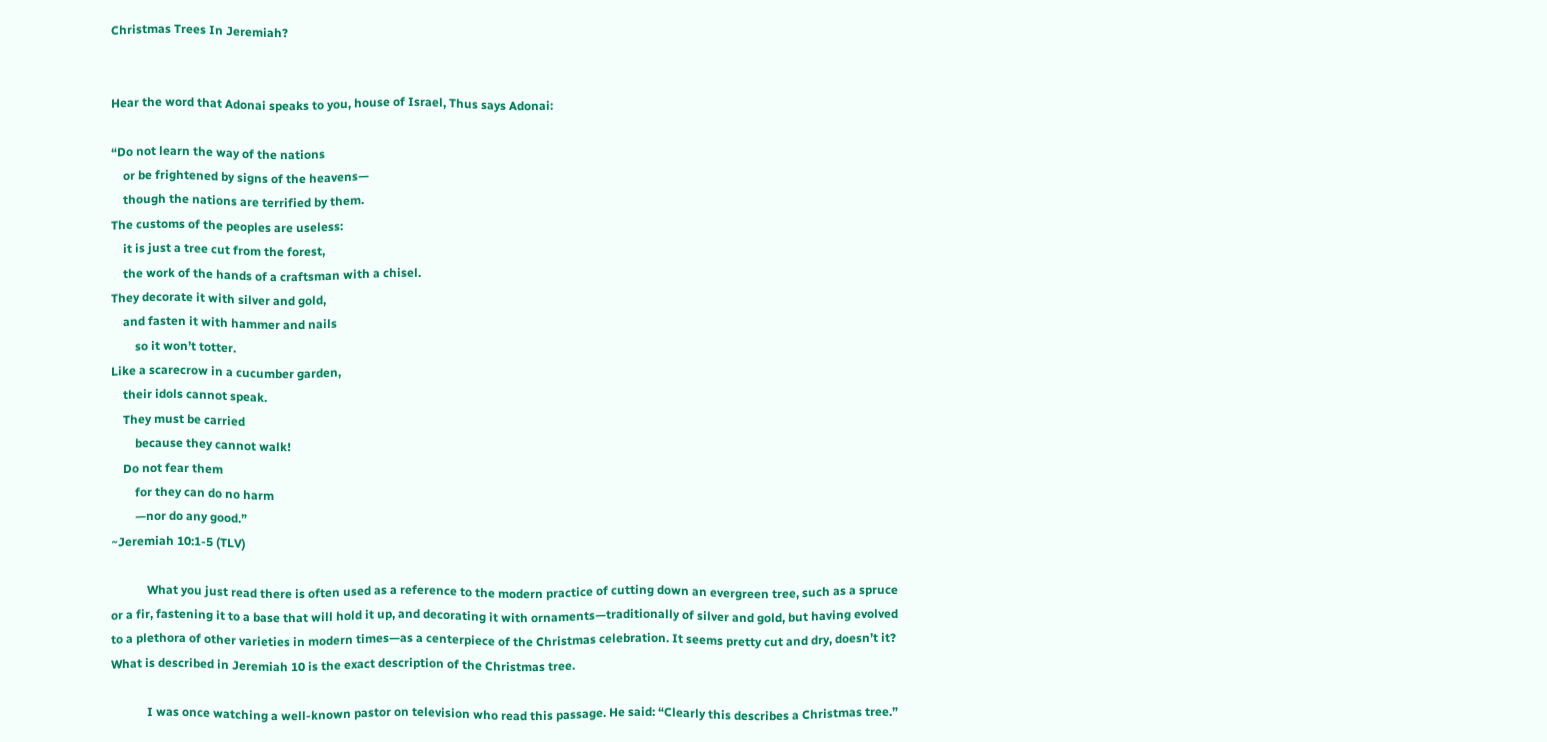Christmas Trees In Jeremiah?


Hear the word that Adonai speaks to you, house of Israel, Thus says Adonai:

“Do not learn the way of the nations
    or be frightened by signs of the heavens—
    though the nations are terrified by them.
The customs of the peoples are useless:
    it is just a tree cut from the forest,
    the work of the hands of a craftsman with a chisel.
They decorate it with silver and gold,
    and fasten it with hammer and nails
        so it won’t totter.
Like a scarecrow in a cucumber garden,
    their idols cannot speak.
    They must be carried
        because they cannot walk!
    Do not fear them
        for they can do no harm
        —nor do any good.”
~Jeremiah 10:1-5 (TLV)

            What you just read there is often used as a reference to the modern practice of cutting down an evergreen tree, such as a spruce or a fir, fastening it to a base that will hold it up, and decorating it with ornaments—traditionally of silver and gold, but having evolved to a plethora of other varieties in modern times—as a centerpiece of the Christmas celebration. It seems pretty cut and dry, doesn’t it? What is described in Jeremiah 10 is the exact description of the Christmas tree.

            I was once watching a well-known pastor on television who read this passage. He said: “Clearly this describes a Christmas tree.”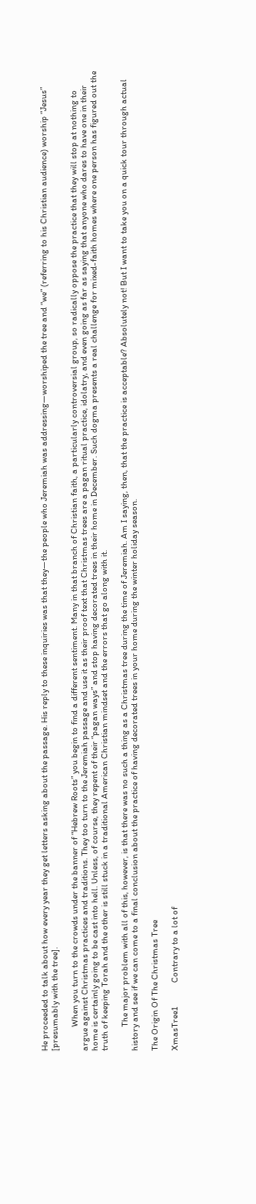He proceeded to talk about how every year they get letters asking about the passage. His reply to these inquiries was that they—the people who Jeremiah was addressing—worshiped the tree and “we” (referring to his Christian audience) worship “Jesus” [presumably with the tree].

            When you turn to the crowds under the banner of “Hebrew Roots” you begin to find a different sentiment. Many in that branch of Christian faith, a particularly controversial group, so radically oppose the practice that they will stop at nothing to argue against Christmas practices and traditions. They too turn to the Jeremiah passage and use it as their proof text that Christmas trees are a pagan ritual practice, idolatry, and even going as far as saying that anyone who dares to have one in their home is certainly going to be cast into hell. Unless, of course, they repent of their “pagan ways” and stop having decorated trees in their home in December. Such dogma presents a real challenge for mixed-faith homes where one person has figured out the truth of keeping Torah and the other is still stuck in a traditional American Christian mindset and the errors that go along with it.

            The major problem with all of this, however, is that there was no such a thing as a Christmas tree during the time of Jeremiah. Am I saying, then, that the practice is acceptable? Absolutely not! But I want to take you on a quick tour through actual history and see if we can come to a final conclusion about the practice of having decorated trees in your home during the winter holiday season.

The Origin Of The Christmas Tree

XmasTree1            Contrary to a lot of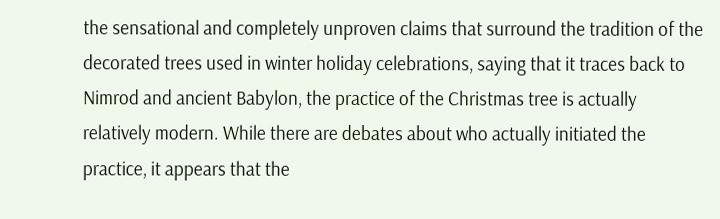the sensational and completely unproven claims that surround the tradition of the decorated trees used in winter holiday celebrations, saying that it traces back to Nimrod and ancient Babylon, the practice of the Christmas tree is actually relatively modern. While there are debates about who actually initiated the practice, it appears that the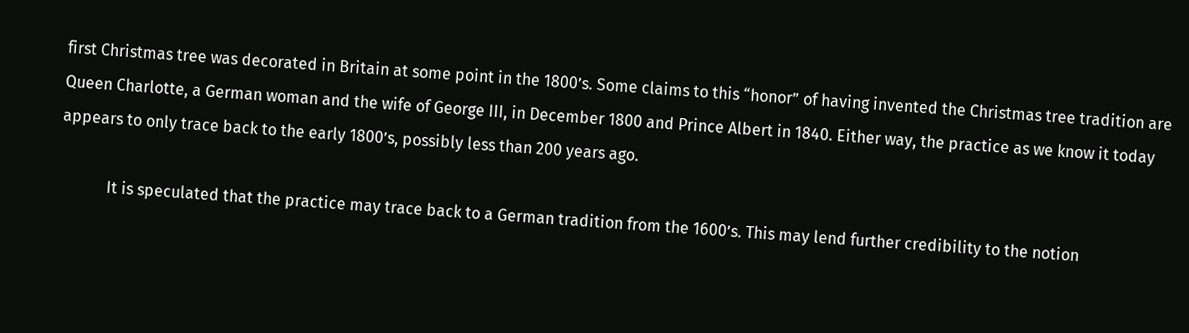first Christmas tree was decorated in Britain at some point in the 1800’s. Some claims to this “honor” of having invented the Christmas tree tradition are Queen Charlotte, a German woman and the wife of George III, in December 1800 and Prince Albert in 1840. Either way, the practice as we know it today appears to only trace back to the early 1800’s, possibly less than 200 years ago.

            It is speculated that the practice may trace back to a German tradition from the 1600’s. This may lend further credibility to the notion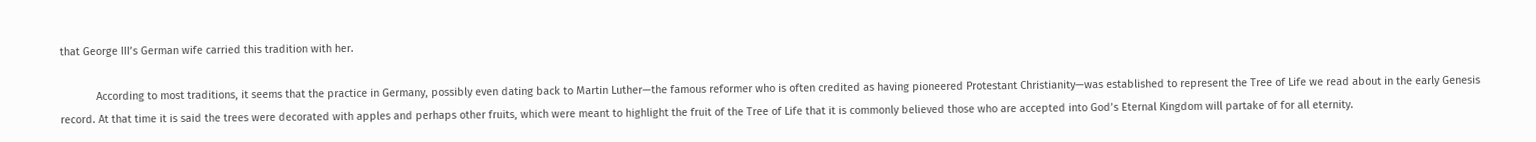that George III’s German wife carried this tradition with her.

            According to most traditions, it seems that the practice in Germany, possibly even dating back to Martin Luther—the famous reformer who is often credited as having pioneered Protestant Christianity—was established to represent the Tree of Life we read about in the early Genesis record. At that time it is said the trees were decorated with apples and perhaps other fruits, which were meant to highlight the fruit of the Tree of Life that it is commonly believed those who are accepted into God’s Eternal Kingdom will partake of for all eternity.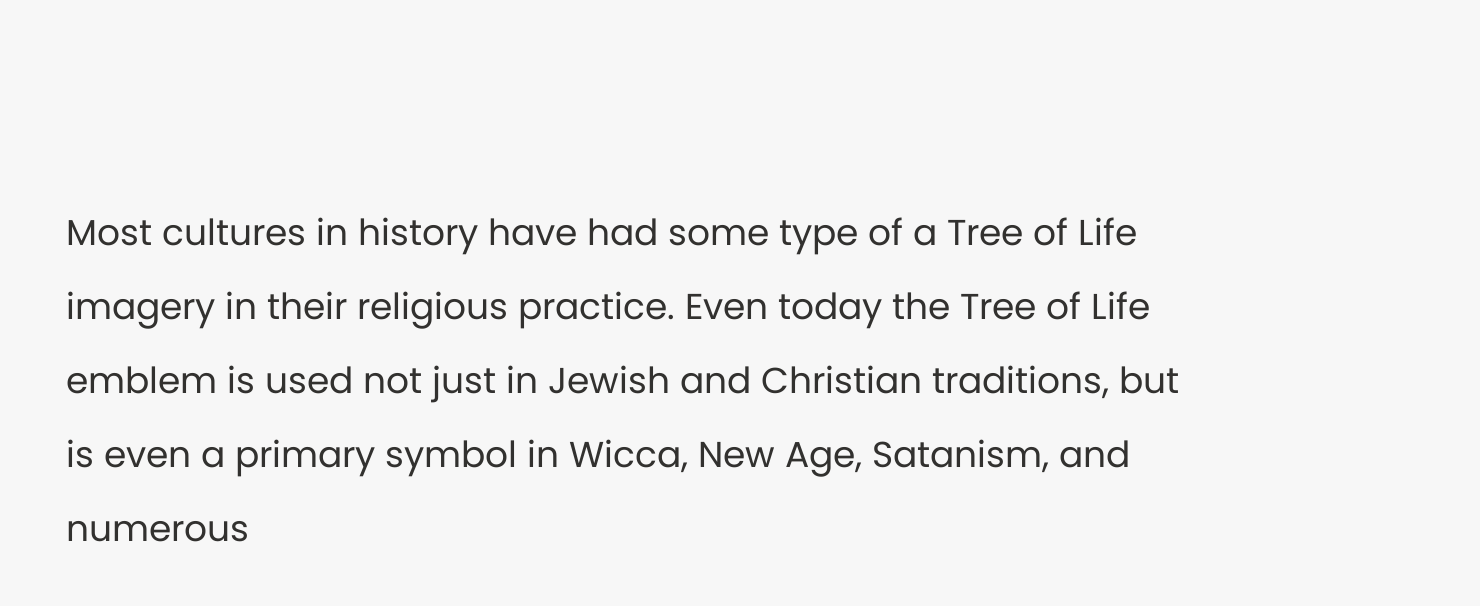Most cultures in history have had some type of a Tree of Life imagery in their religious practice. Even today the Tree of Life emblem is used not just in Jewish and Christian traditions, but is even a primary symbol in Wicca, New Age, Satanism, and numerous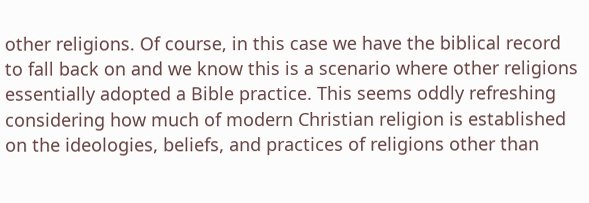other religions. Of course, in this case we have the biblical record to fall back on and we know this is a scenario where other religions essentially adopted a Bible practice. This seems oddly refreshing considering how much of modern Christian religion is established on the ideologies, beliefs, and practices of religions other than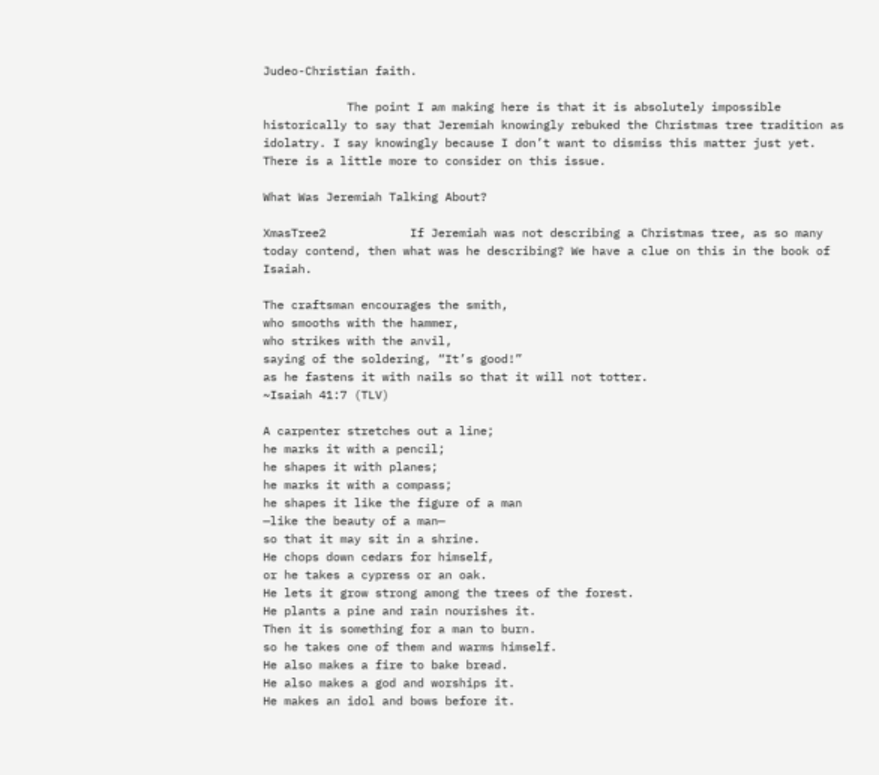Judeo-Christian faith.

            The point I am making here is that it is absolutely impossible historically to say that Jeremiah knowingly rebuked the Christmas tree tradition as idolatry. I say knowingly because I don’t want to dismiss this matter just yet. There is a little more to consider on this issue.

What Was Jeremiah Talking About?

XmasTree2            If Jeremiah was not describing a Christmas tree, as so many today contend, then what was he describing? We have a clue on this in the book of Isaiah.

The craftsman encourages the smith,
who smooths with the hammer,
who strikes with the anvil,
saying of the soldering, “It’s good!”
as he fastens it with nails so that it will not totter.
~Isaiah 41:7 (TLV)

A carpenter stretches out a line;
he marks it with a pencil;
he shapes it with planes;
he marks it with a compass;
he shapes it like the figure of a man
—like the beauty of a man—
so that it may sit in a shrine.
He chops down cedars for himself,
or he takes a cypress or an oak.
He lets it grow strong among the trees of the forest.
He plants a pine and rain nourishes it.
Then it is something for a man to burn.
so he takes one of them and warms himself.
He also makes a fire to bake bread.
He also makes a god and worships it.
He makes an idol and bows before it.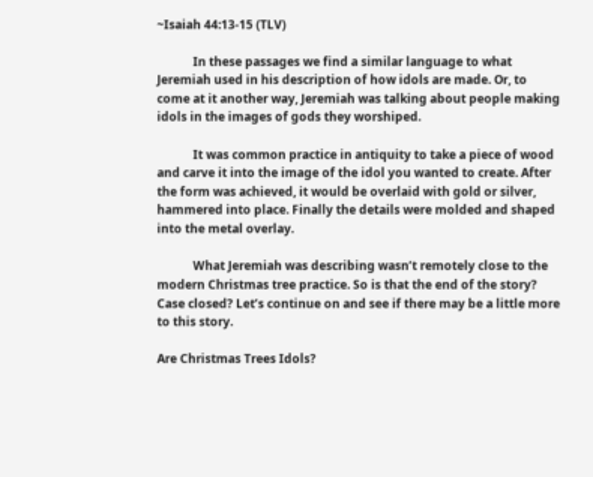~Isaiah 44:13-15 (TLV)

            In these passages we find a similar language to what Jeremiah used in his description of how idols are made. Or, to come at it another way, Jeremiah was talking about people making idols in the images of gods they worshiped.

            It was common practice in antiquity to take a piece of wood and carve it into the image of the idol you wanted to create. After the form was achieved, it would be overlaid with gold or silver, hammered into place. Finally the details were molded and shaped into the metal overlay.

            What Jeremiah was describing wasn’t remotely close to the modern Christmas tree practice. So is that the end of the story? Case closed? Let’s continue on and see if there may be a little more to this story.

Are Christmas Trees Idols?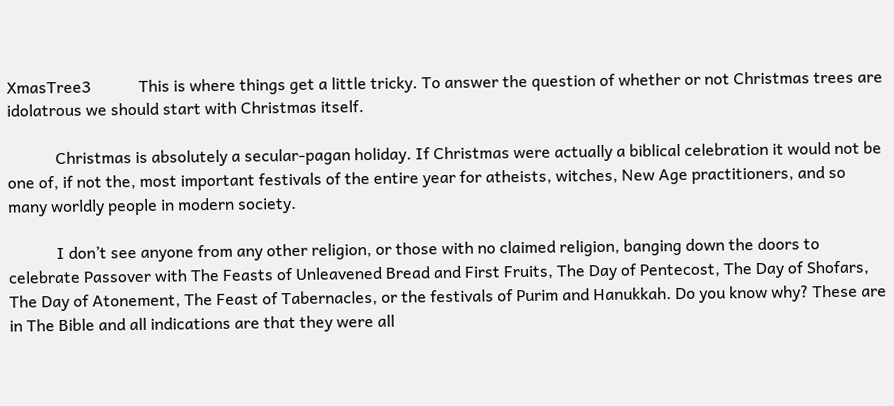XmasTree3            This is where things get a little tricky. To answer the question of whether or not Christmas trees are idolatrous we should start with Christmas itself.

            Christmas is absolutely a secular-pagan holiday. If Christmas were actually a biblical celebration it would not be one of, if not the, most important festivals of the entire year for atheists, witches, New Age practitioners, and so many worldly people in modern society.

            I don’t see anyone from any other religion, or those with no claimed religion, banging down the doors to celebrate Passover with The Feasts of Unleavened Bread and First Fruits, The Day of Pentecost, The Day of Shofars, The Day of Atonement, The Feast of Tabernacles, or the festivals of Purim and Hanukkah. Do you know why? These are in The Bible and all indications are that they were all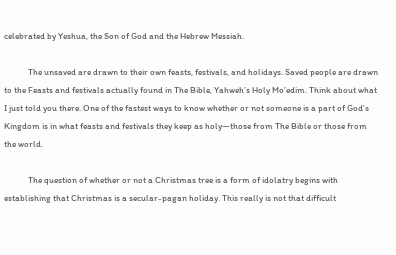celebrated by Yeshua, the Son of God and the Hebrew Messiah.

            The unsaved are drawn to their own feasts, festivals, and holidays. Saved people are drawn to the Feasts and festivals actually found in The Bible, Yahweh’s Holy Mo’edim. Think about what I just told you there. One of the fastest ways to know whether or not someone is a part of God’s Kingdom is in what feasts and festivals they keep as holy—those from The Bible or those from the world.

            The question of whether or not a Christmas tree is a form of idolatry begins with establishing that Christmas is a secular-pagan holiday. This really is not that difficult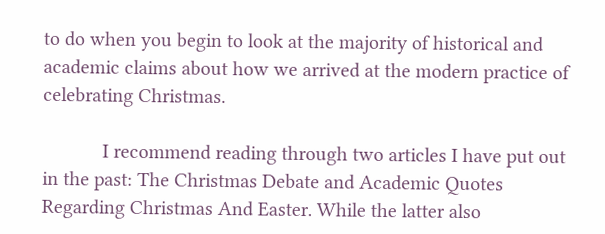to do when you begin to look at the majority of historical and academic claims about how we arrived at the modern practice of celebrating Christmas.

            I recommend reading through two articles I have put out in the past: The Christmas Debate and Academic Quotes Regarding Christmas And Easter. While the latter also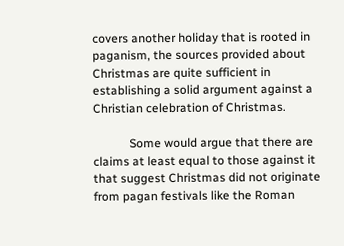covers another holiday that is rooted in paganism, the sources provided about Christmas are quite sufficient in establishing a solid argument against a Christian celebration of Christmas.

            Some would argue that there are claims at least equal to those against it that suggest Christmas did not originate from pagan festivals like the Roman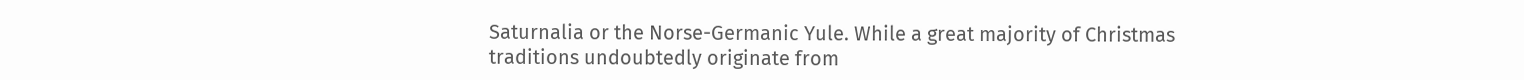Saturnalia or the Norse-Germanic Yule. While a great majority of Christmas traditions undoubtedly originate from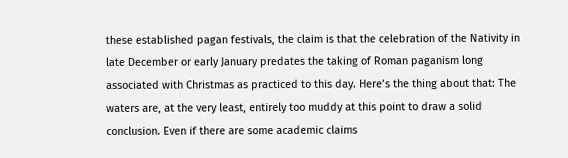these established pagan festivals, the claim is that the celebration of the Nativity in late December or early January predates the taking of Roman paganism long associated with Christmas as practiced to this day. Here’s the thing about that: The waters are, at the very least, entirely too muddy at this point to draw a solid conclusion. Even if there are some academic claims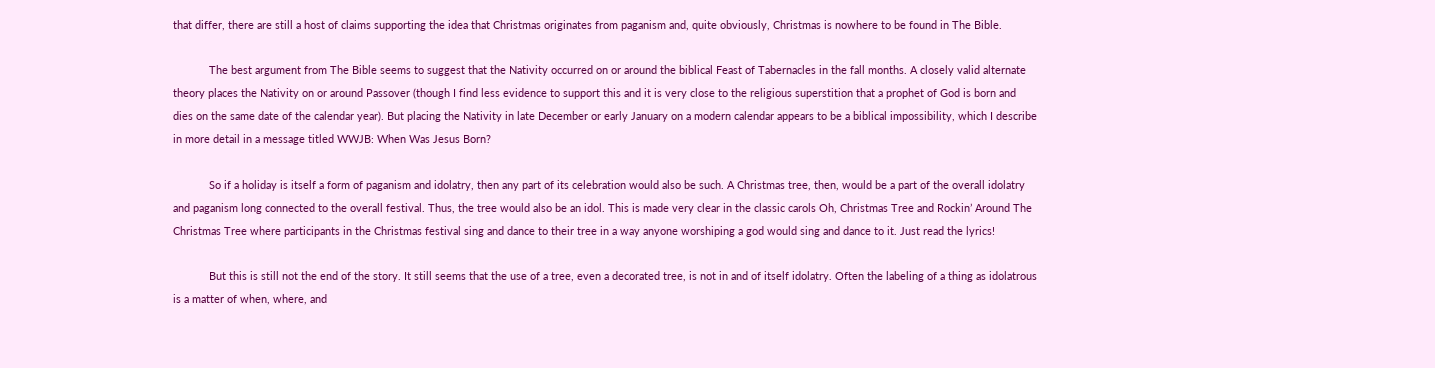that differ, there are still a host of claims supporting the idea that Christmas originates from paganism and, quite obviously, Christmas is nowhere to be found in The Bible.

            The best argument from The Bible seems to suggest that the Nativity occurred on or around the biblical Feast of Tabernacles in the fall months. A closely valid alternate theory places the Nativity on or around Passover (though I find less evidence to support this and it is very close to the religious superstition that a prophet of God is born and dies on the same date of the calendar year). But placing the Nativity in late December or early January on a modern calendar appears to be a biblical impossibility, which I describe in more detail in a message titled WWJB: When Was Jesus Born?

            So if a holiday is itself a form of paganism and idolatry, then any part of its celebration would also be such. A Christmas tree, then, would be a part of the overall idolatry and paganism long connected to the overall festival. Thus, the tree would also be an idol. This is made very clear in the classic carols Oh, Christmas Tree and Rockin’ Around The Christmas Tree where participants in the Christmas festival sing and dance to their tree in a way anyone worshiping a god would sing and dance to it. Just read the lyrics!

            But this is still not the end of the story. It still seems that the use of a tree, even a decorated tree, is not in and of itself idolatry. Often the labeling of a thing as idolatrous is a matter of when, where, and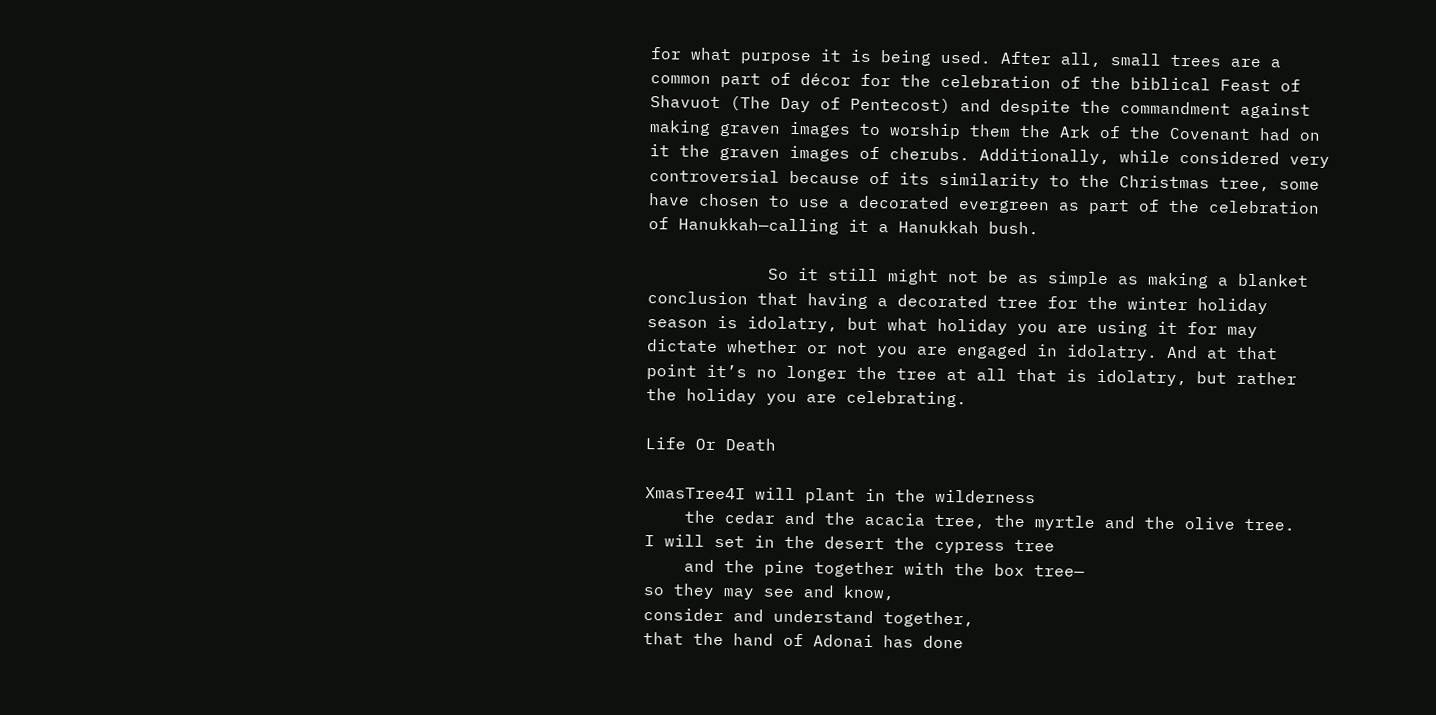for what purpose it is being used. After all, small trees are a common part of décor for the celebration of the biblical Feast of Shavuot (The Day of Pentecost) and despite the commandment against making graven images to worship them the Ark of the Covenant had on it the graven images of cherubs. Additionally, while considered very controversial because of its similarity to the Christmas tree, some have chosen to use a decorated evergreen as part of the celebration of Hanukkah—calling it a Hanukkah bush.

            So it still might not be as simple as making a blanket conclusion that having a decorated tree for the winter holiday season is idolatry, but what holiday you are using it for may dictate whether or not you are engaged in idolatry. And at that point it’s no longer the tree at all that is idolatry, but rather the holiday you are celebrating.

Life Or Death

XmasTree4I will plant in the wilderness
    the cedar and the acacia tree, the myrtle and the olive tree.
I will set in the desert the cypress tree
    and the pine together with the box tree—
so they may see and know,
consider and understand together,
that the hand of Adonai has done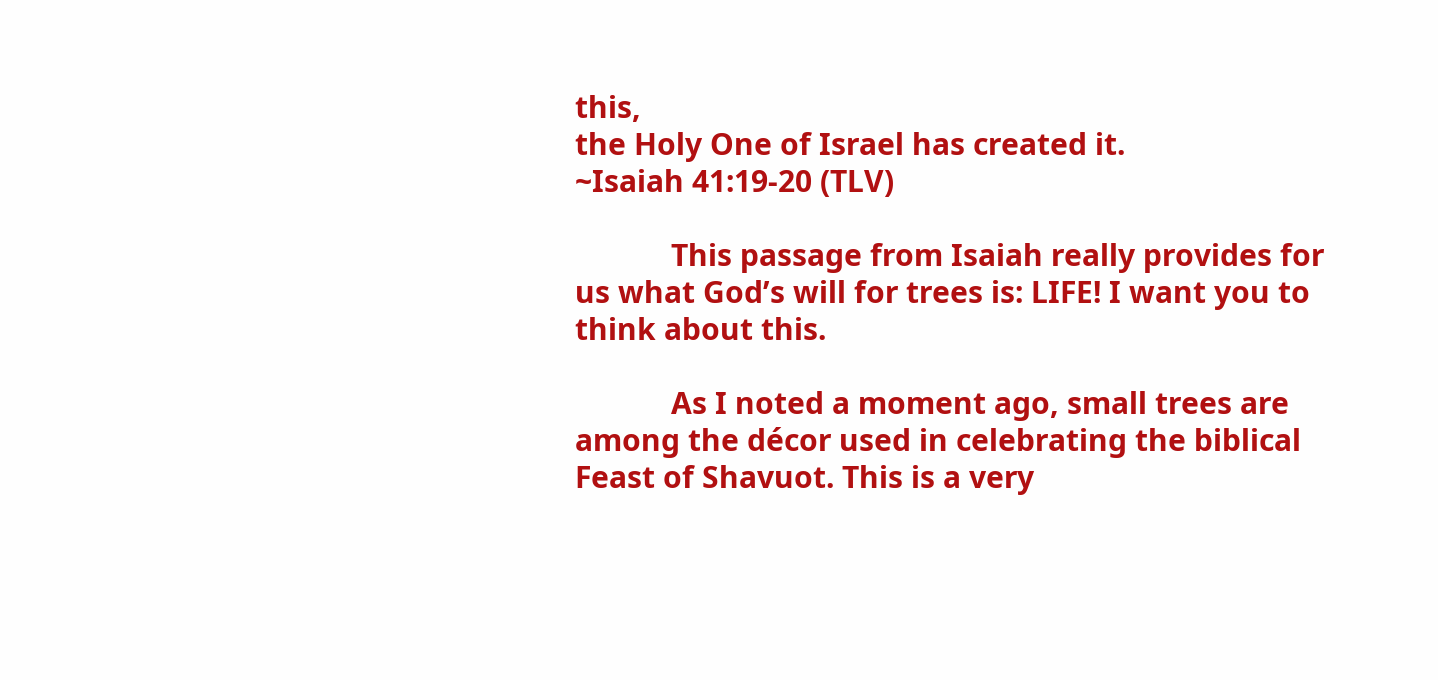this,
the Holy One of Israel has created it.
~Isaiah 41:19-20 (TLV)

            This passage from Isaiah really provides for us what God’s will for trees is: LIFE! I want you to think about this.

            As I noted a moment ago, small trees are among the décor used in celebrating the biblical Feast of Shavuot. This is a very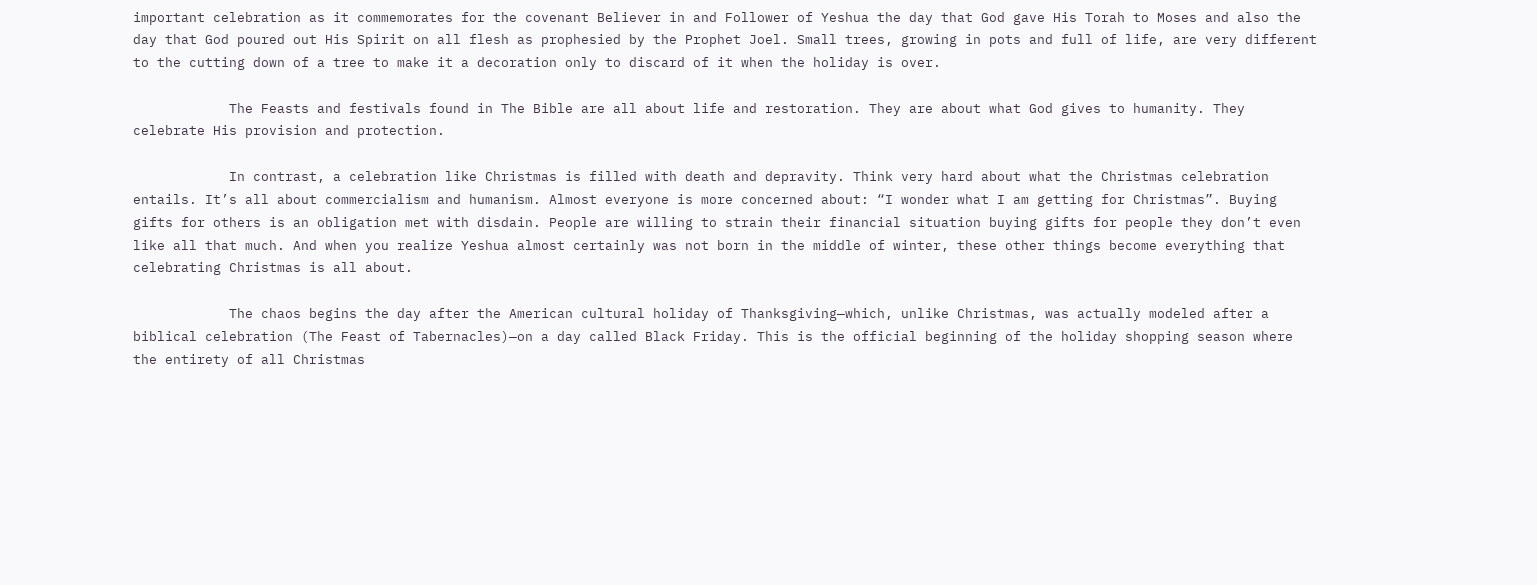important celebration as it commemorates for the covenant Believer in and Follower of Yeshua the day that God gave His Torah to Moses and also the day that God poured out His Spirit on all flesh as prophesied by the Prophet Joel. Small trees, growing in pots and full of life, are very different to the cutting down of a tree to make it a decoration only to discard of it when the holiday is over.

            The Feasts and festivals found in The Bible are all about life and restoration. They are about what God gives to humanity. They celebrate His provision and protection.

            In contrast, a celebration like Christmas is filled with death and depravity. Think very hard about what the Christmas celebration entails. It’s all about commercialism and humanism. Almost everyone is more concerned about: “I wonder what I am getting for Christmas”. Buying gifts for others is an obligation met with disdain. People are willing to strain their financial situation buying gifts for people they don’t even like all that much. And when you realize Yeshua almost certainly was not born in the middle of winter, these other things become everything that celebrating Christmas is all about.

            The chaos begins the day after the American cultural holiday of Thanksgiving—which, unlike Christmas, was actually modeled after a biblical celebration (The Feast of Tabernacles)—on a day called Black Friday. This is the official beginning of the holiday shopping season where the entirety of all Christmas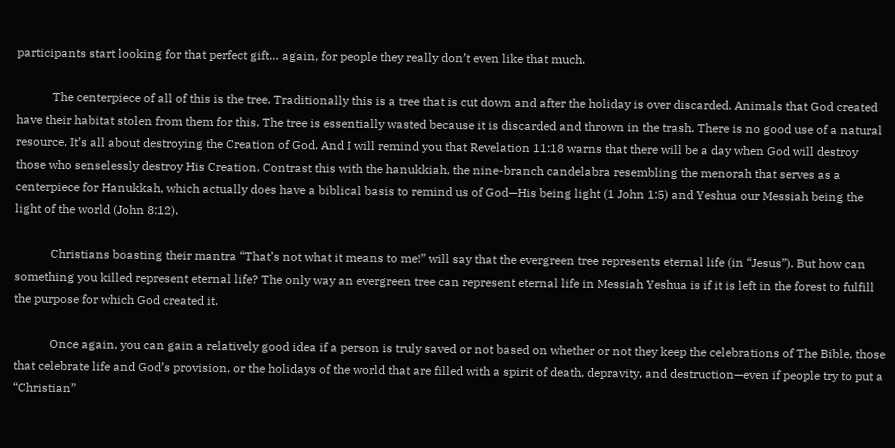participants start looking for that perfect gift… again, for people they really don’t even like that much.

            The centerpiece of all of this is the tree. Traditionally this is a tree that is cut down and after the holiday is over discarded. Animals that God created have their habitat stolen from them for this. The tree is essentially wasted because it is discarded and thrown in the trash. There is no good use of a natural resource. It’s all about destroying the Creation of God. And I will remind you that Revelation 11:18 warns that there will be a day when God will destroy those who senselessly destroy His Creation. Contrast this with the hanukkiah, the nine-branch candelabra resembling the menorah that serves as a centerpiece for Hanukkah, which actually does have a biblical basis to remind us of God—His being light (1 John 1:5) and Yeshua our Messiah being the light of the world (John 8:12).

            Christians boasting their mantra “That’s not what it means to me!” will say that the evergreen tree represents eternal life (in “Jesus”). But how can something you killed represent eternal life? The only way an evergreen tree can represent eternal life in Messiah Yeshua is if it is left in the forest to fulfill the purpose for which God created it.

            Once again, you can gain a relatively good idea if a person is truly saved or not based on whether or not they keep the celebrations of The Bible, those that celebrate life and God’s provision, or the holidays of the world that are filled with a spirit of death, depravity, and destruction—even if people try to put a “Christian”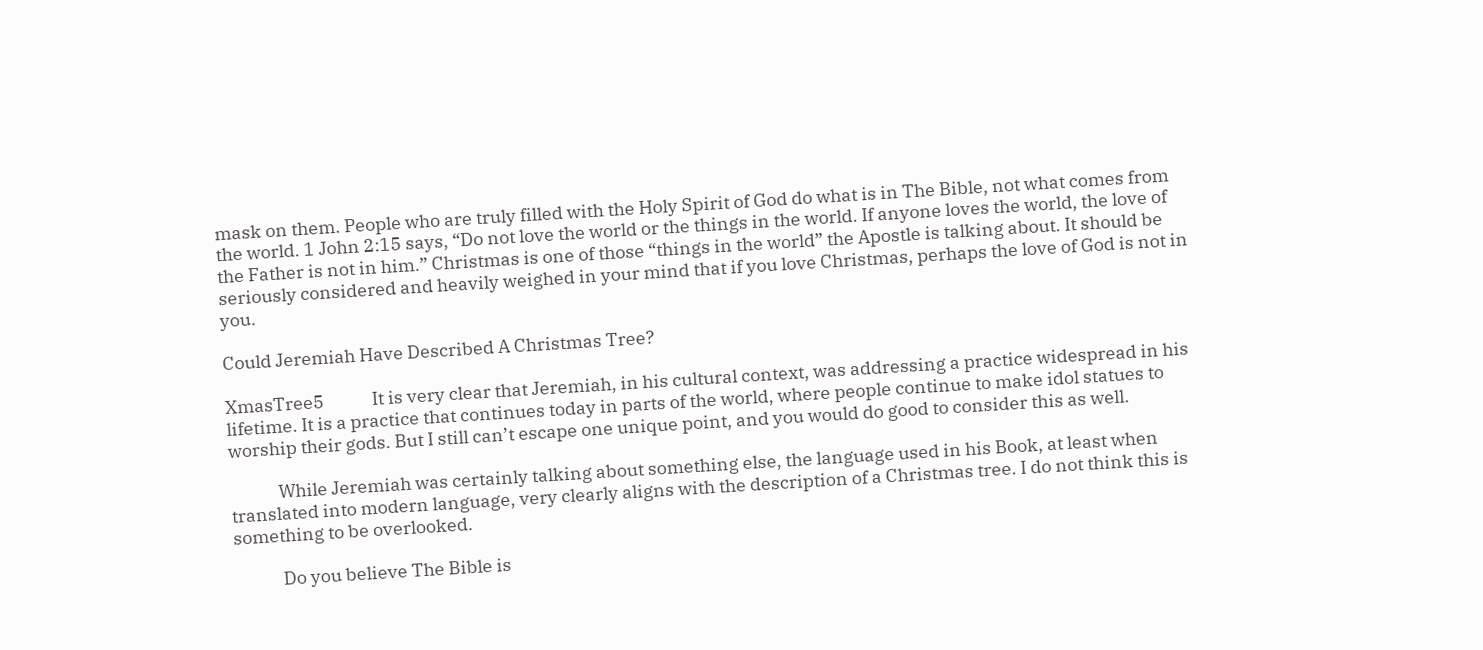mask on them. People who are truly filled with the Holy Spirit of God do what is in The Bible, not what comes from the world. 1 John 2:15 says, “Do not love the world or the things in the world. If anyone loves the world, the love of the Father is not in him.” Christmas is one of those “things in the world” the Apostle is talking about. It should be seriously considered and heavily weighed in your mind that if you love Christmas, perhaps the love of God is not in you.

Could Jeremiah Have Described A Christmas Tree?

XmasTree5            It is very clear that Jeremiah, in his cultural context, was addressing a practice widespread in his lifetime. It is a practice that continues today in parts of the world, where people continue to make idol statues to worship their gods. But I still can’t escape one unique point, and you would do good to consider this as well.

            While Jeremiah was certainly talking about something else, the language used in his Book, at least when translated into modern language, very clearly aligns with the description of a Christmas tree. I do not think this is something to be overlooked.

            Do you believe The Bible is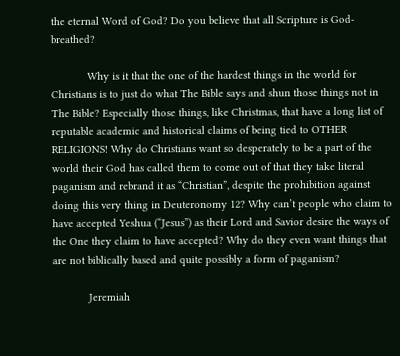the eternal Word of God? Do you believe that all Scripture is God-breathed?

            Why is it that the one of the hardest things in the world for Christians is to just do what The Bible says and shun those things not in The Bible? Especially those things, like Christmas, that have a long list of reputable academic and historical claims of being tied to OTHER RELIGIONS! Why do Christians want so desperately to be a part of the world their God has called them to come out of that they take literal paganism and rebrand it as “Christian”, despite the prohibition against doing this very thing in Deuteronomy 12? Why can’t people who claim to have accepted Yeshua (“Jesus”) as their Lord and Savior desire the ways of the One they claim to have accepted? Why do they even want things that are not biblically based and quite possibly a form of paganism?

            Jeremiah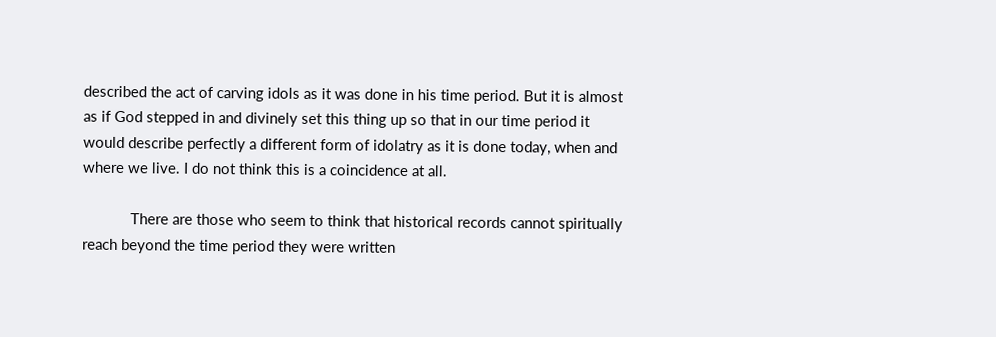described the act of carving idols as it was done in his time period. But it is almost as if God stepped in and divinely set this thing up so that in our time period it would describe perfectly a different form of idolatry as it is done today, when and where we live. I do not think this is a coincidence at all.

            There are those who seem to think that historical records cannot spiritually reach beyond the time period they were written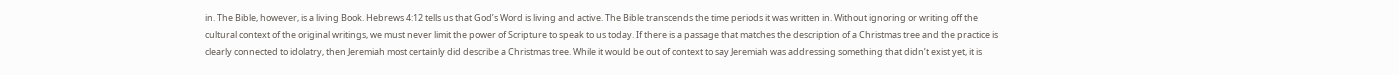in. The Bible, however, is a living Book. Hebrews 4:12 tells us that God’s Word is living and active. The Bible transcends the time periods it was written in. Without ignoring or writing off the cultural context of the original writings, we must never limit the power of Scripture to speak to us today. If there is a passage that matches the description of a Christmas tree and the practice is clearly connected to idolatry, then Jeremiah most certainly did describe a Christmas tree. While it would be out of context to say Jeremiah was addressing something that didn’t exist yet, it is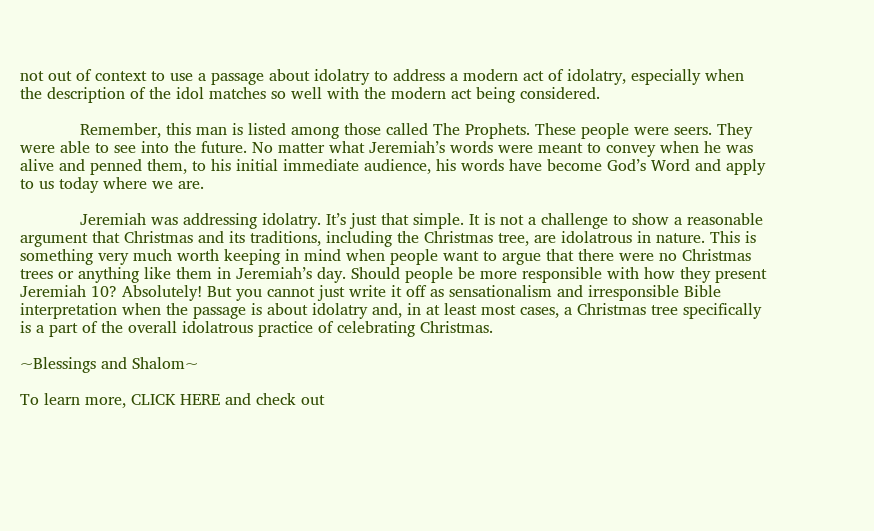not out of context to use a passage about idolatry to address a modern act of idolatry, especially when the description of the idol matches so well with the modern act being considered.

            Remember, this man is listed among those called The Prophets. These people were seers. They were able to see into the future. No matter what Jeremiah’s words were meant to convey when he was alive and penned them, to his initial immediate audience, his words have become God’s Word and apply to us today where we are.

            Jeremiah was addressing idolatry. It’s just that simple. It is not a challenge to show a reasonable argument that Christmas and its traditions, including the Christmas tree, are idolatrous in nature. This is something very much worth keeping in mind when people want to argue that there were no Christmas trees or anything like them in Jeremiah’s day. Should people be more responsible with how they present Jeremiah 10? Absolutely! But you cannot just write it off as sensationalism and irresponsible Bible interpretation when the passage is about idolatry and, in at least most cases, a Christmas tree specifically is a part of the overall idolatrous practice of celebrating Christmas.

~Blessings and Shalom~

To learn more, CLICK HERE and check out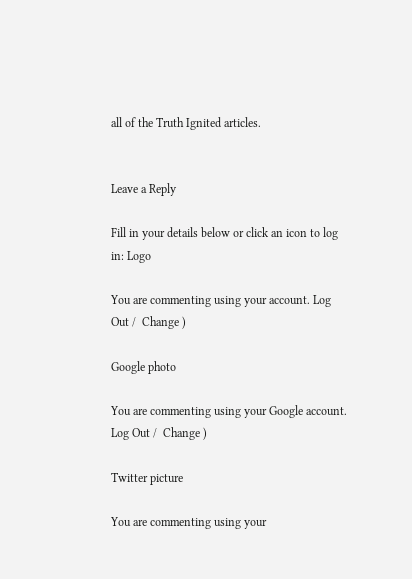all of the Truth Ignited articles.


Leave a Reply

Fill in your details below or click an icon to log in: Logo

You are commenting using your account. Log Out /  Change )

Google photo

You are commenting using your Google account. Log Out /  Change )

Twitter picture

You are commenting using your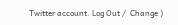Twitter account. Log Out /  Change )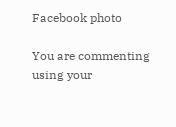Facebook photo

You are commenting using your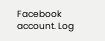Facebook account. Log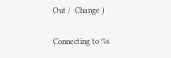Out /  Change )

Connecting to %s